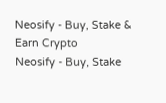Neosify - Buy, Stake & Earn Crypto
Neosify - Buy, Stake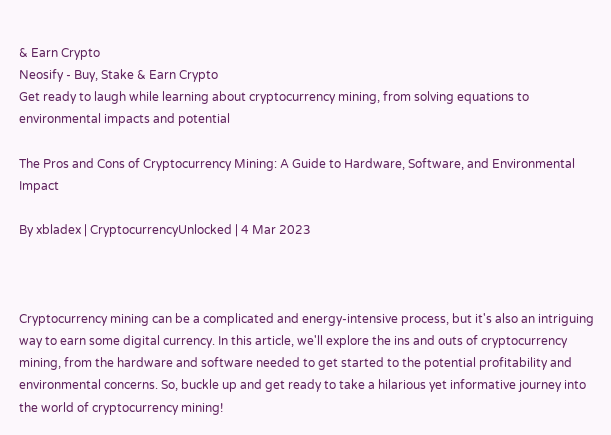& Earn Crypto
Neosify - Buy, Stake & Earn Crypto
Get ready to laugh while learning about cryptocurrency mining, from solving equations to environmental impacts and potential

The Pros and Cons of Cryptocurrency Mining: A Guide to Hardware, Software, and Environmental Impact

By xbladex | CryptocurrencyUnlocked | 4 Mar 2023



Cryptocurrency mining can be a complicated and energy-intensive process, but it's also an intriguing way to earn some digital currency. In this article, we'll explore the ins and outs of cryptocurrency mining, from the hardware and software needed to get started to the potential profitability and environmental concerns. So, buckle up and get ready to take a hilarious yet informative journey into the world of cryptocurrency mining!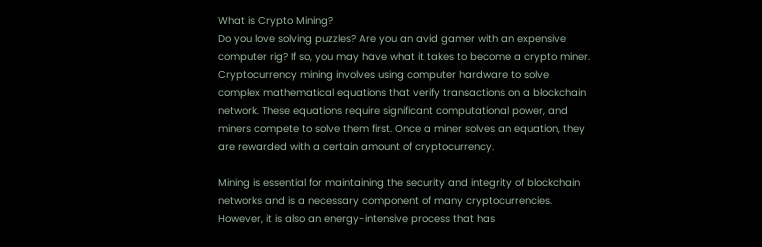What is Crypto Mining?
Do you love solving puzzles? Are you an avid gamer with an expensive computer rig? If so, you may have what it takes to become a crypto miner. Cryptocurrency mining involves using computer hardware to solve complex mathematical equations that verify transactions on a blockchain network. These equations require significant computational power, and miners compete to solve them first. Once a miner solves an equation, they are rewarded with a certain amount of cryptocurrency.

Mining is essential for maintaining the security and integrity of blockchain networks and is a necessary component of many cryptocurrencies. However, it is also an energy-intensive process that has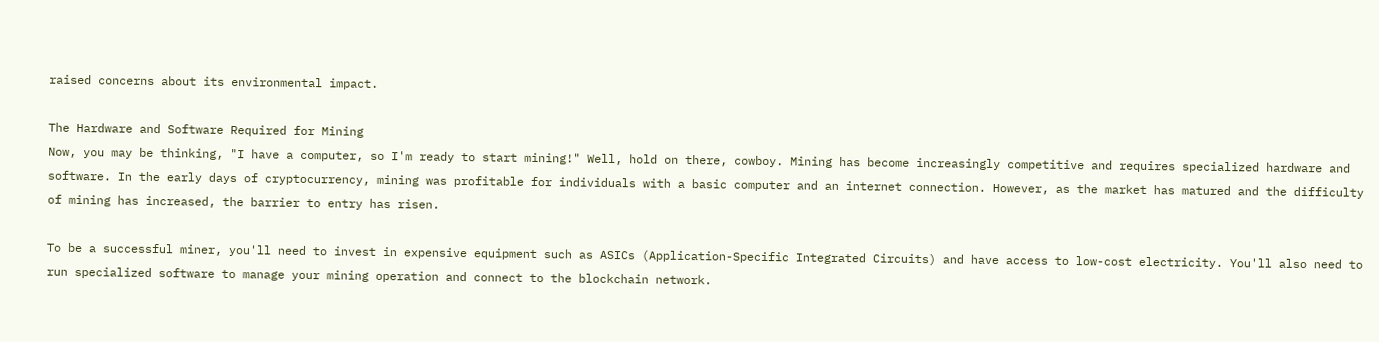raised concerns about its environmental impact.

The Hardware and Software Required for Mining
Now, you may be thinking, "I have a computer, so I'm ready to start mining!" Well, hold on there, cowboy. Mining has become increasingly competitive and requires specialized hardware and software. In the early days of cryptocurrency, mining was profitable for individuals with a basic computer and an internet connection. However, as the market has matured and the difficulty of mining has increased, the barrier to entry has risen.

To be a successful miner, you'll need to invest in expensive equipment such as ASICs (Application-Specific Integrated Circuits) and have access to low-cost electricity. You'll also need to run specialized software to manage your mining operation and connect to the blockchain network.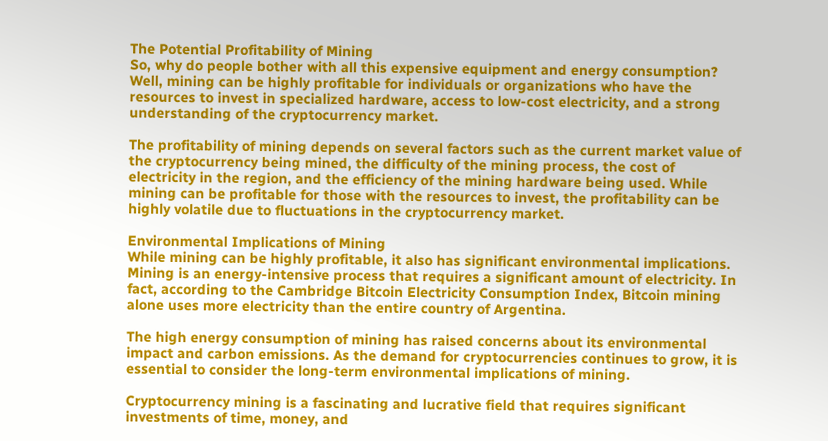The Potential Profitability of Mining
So, why do people bother with all this expensive equipment and energy consumption? Well, mining can be highly profitable for individuals or organizations who have the resources to invest in specialized hardware, access to low-cost electricity, and a strong understanding of the cryptocurrency market.

The profitability of mining depends on several factors such as the current market value of the cryptocurrency being mined, the difficulty of the mining process, the cost of electricity in the region, and the efficiency of the mining hardware being used. While mining can be profitable for those with the resources to invest, the profitability can be highly volatile due to fluctuations in the cryptocurrency market.

Environmental Implications of Mining
While mining can be highly profitable, it also has significant environmental implications. Mining is an energy-intensive process that requires a significant amount of electricity. In fact, according to the Cambridge Bitcoin Electricity Consumption Index, Bitcoin mining alone uses more electricity than the entire country of Argentina.

The high energy consumption of mining has raised concerns about its environmental impact and carbon emissions. As the demand for cryptocurrencies continues to grow, it is essential to consider the long-term environmental implications of mining.

Cryptocurrency mining is a fascinating and lucrative field that requires significant investments of time, money, and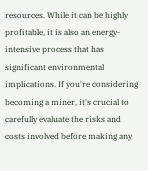resources. While it can be highly profitable, it is also an energy-intensive process that has significant environmental implications. If you're considering becoming a miner, it's crucial to carefully evaluate the risks and costs involved before making any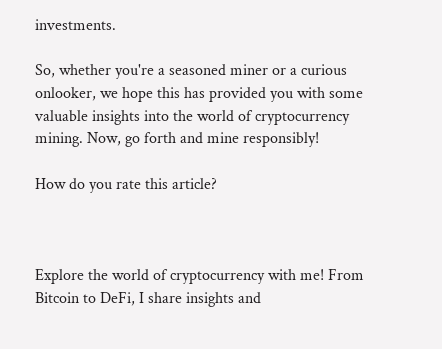investments.

So, whether you're a seasoned miner or a curious onlooker, we hope this has provided you with some valuable insights into the world of cryptocurrency mining. Now, go forth and mine responsibly!

How do you rate this article?



Explore the world of cryptocurrency with me! From Bitcoin to DeFi, I share insights and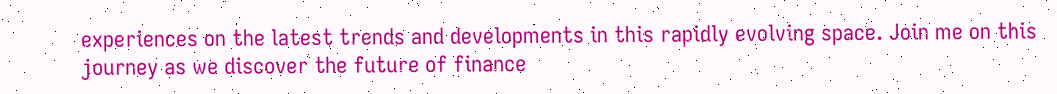experiences on the latest trends and developments in this rapidly evolving space. Join me on this journey as we discover the future of finance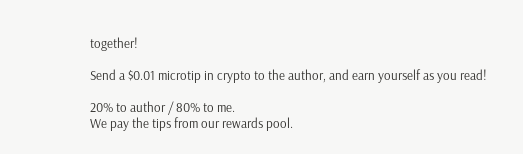together!

Send a $0.01 microtip in crypto to the author, and earn yourself as you read!

20% to author / 80% to me.
We pay the tips from our rewards pool.